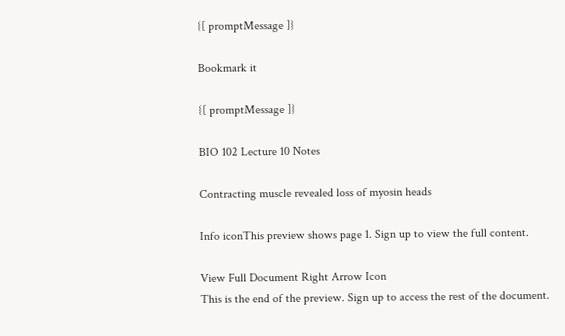{[ promptMessage ]}

Bookmark it

{[ promptMessage ]}

BIO 102 Lecture 10 Notes

Contracting muscle revealed loss of myosin heads

Info iconThis preview shows page 1. Sign up to view the full content.

View Full Document Right Arrow Icon
This is the end of the preview. Sign up to access the rest of the document.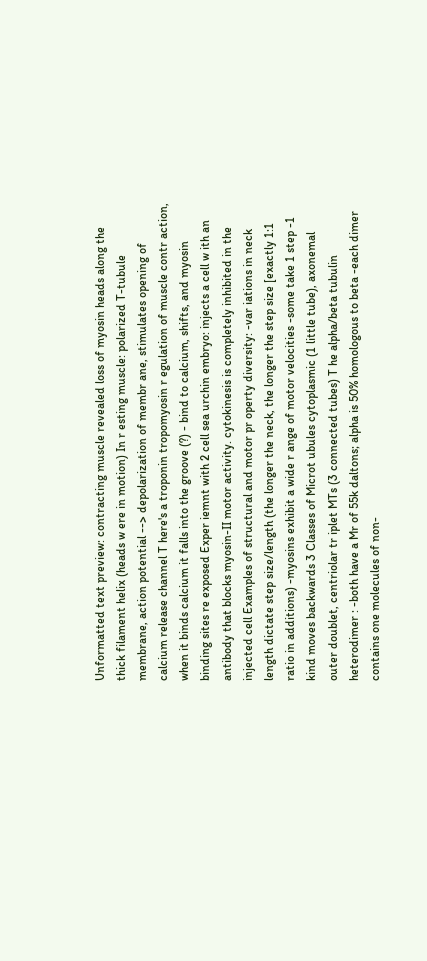Unformatted text preview: contracting muscle revealed loss of myosin heads along the thick filament helix (heads w ere in motion) In r esting muscle: polarized T-tubule membrane, action potential --> depolarization of membr ane, stimulates opening of calcium release channel T here's a troponin tropomyosin r egulation of muscle contr action, when it binds calcium it falls into the groove (?) - bind to calcium, shifts, and myosin binding sites re exposed Exper iemnt with 2 cell sea urchin embryo: injects a cell w ith an antibody that blocks myosin-II motor activity. cytokinesis is completely inhibited in the injected cell Examples of structural and motor pr operty diversity: -var iations in neck length dictate step size/length (the longer the neck, the longer the step size [exactly 1:1 ratio in additions) -myosins exhibit a wide r ange of motor velocities -some take 1 step -1 kind moves backwards 3 Classes of Microt ubules cytoplasmic (1 little tube), axonemal outer doublet, centriolar tr iplet MTs (3 connected tubes) T he alpha/beta tubulin heterodimer : -both have a Mr of 55k daltons; alpha is 50% homologous to beta -each dimer contains one molecules of non-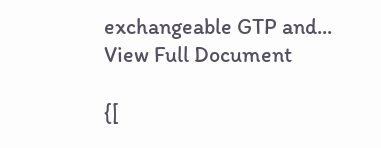exchangeable GTP and...
View Full Document

{[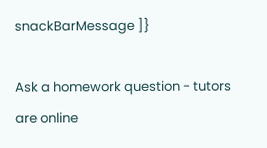snackBarMessage ]}

Ask a homework question - tutors are online